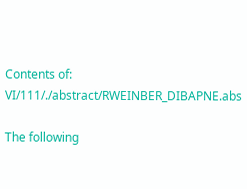Contents of: VI/111/./abstract/RWEINBER_DIBAPNE.abs

The following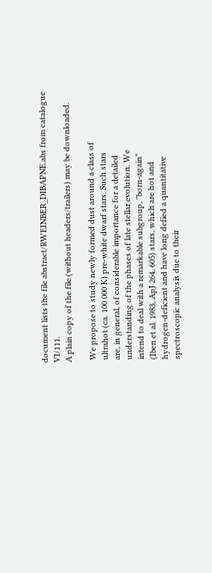document lists the file abstract/RWEINBER_DIBAPNE.abs from catalogue VI/111.
A plain copy of the file (without headers/trailers) may be downloaded.

 We propose to study newly formed dust around a class of
 ultrahot (ca. 100 000 K) pre-white dwarf stars. Such stars
 are, in general, of considerable importance for a detailed
 understanding of the phases of late stellar evolution. We
 intend to deal with a remarkable subgroup, "born-again"
 (Iben et al. 1983, ApJ 264, 605) stars, which are hot and
 hydrogen-deficient and have long defied a quantitative
 spectroscopic analysis due to their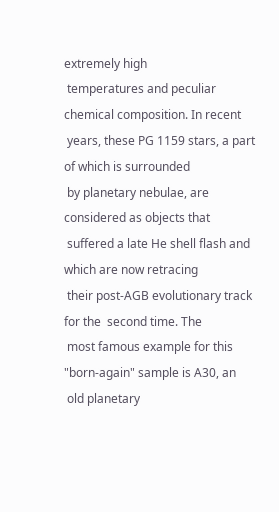extremely high
 temperatures and peculiar chemical composition. In recent
 years, these PG 1159 stars, a part of which is surrounded
 by planetary nebulae, are considered as objects that
 suffered a late He shell flash and which are now retracing
 their post-AGB evolutionary track for the  second time. The
 most famous example for this "born-again" sample is A30, an
 old planetary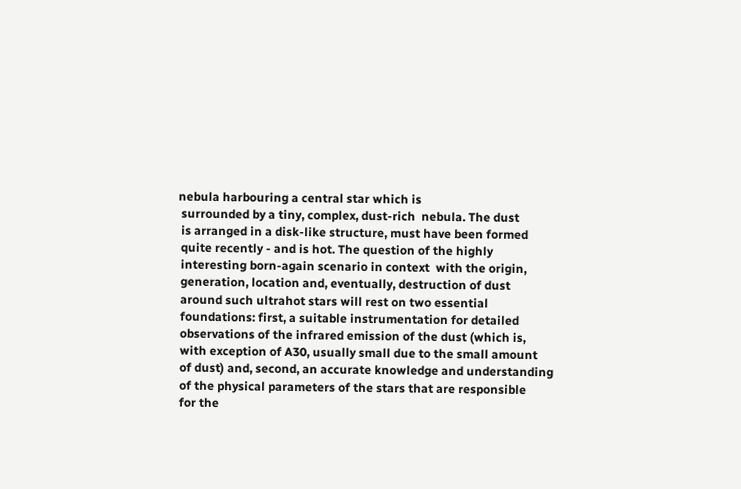nebula harbouring a central star which is
 surrounded by a tiny, complex, dust-rich  nebula. The dust
 is arranged in a disk-like structure, must have been formed
 quite recently - and is hot. The question of the highly
 interesting born-again scenario in context  with the origin,
 generation, location and, eventually, destruction of dust
 around such ultrahot stars will rest on two essential
 foundations: first, a suitable instrumentation for detailed
 observations of the infrared emission of the dust (which is,
 with exception of A30, usually small due to the small amount
 of dust) and, second, an accurate knowledge and understanding
 of the physical parameters of the stars that are responsible
 for the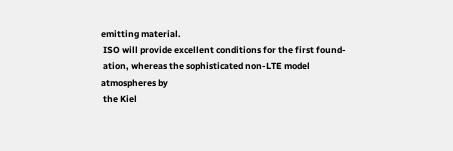emitting material.
 ISO will provide excellent conditions for the first found-
 ation, whereas the sophisticated non-LTE model atmospheres by
 the Kiel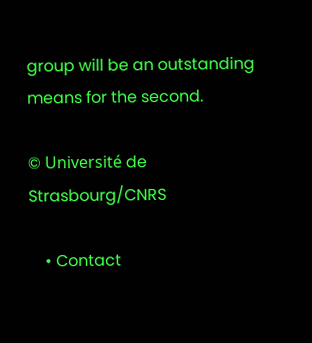group will be an outstanding means for the second.

© Université de Strasbourg/CNRS

    • Contact